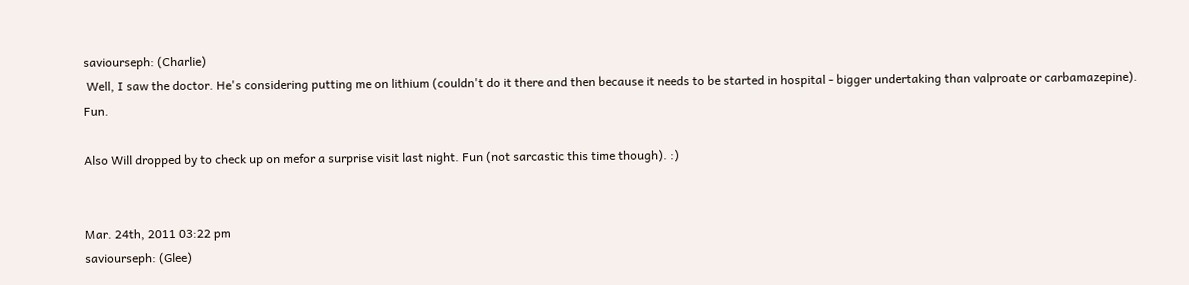saviourseph: (Charlie)
 Well, I saw the doctor. He's considering putting me on lithium (couldn't do it there and then because it needs to be started in hospital - bigger undertaking than valproate or carbamazepine). Fun.

Also Will dropped by to check up on mefor a surprise visit last night. Fun (not sarcastic this time though). :)


Mar. 24th, 2011 03:22 pm
saviourseph: (Glee)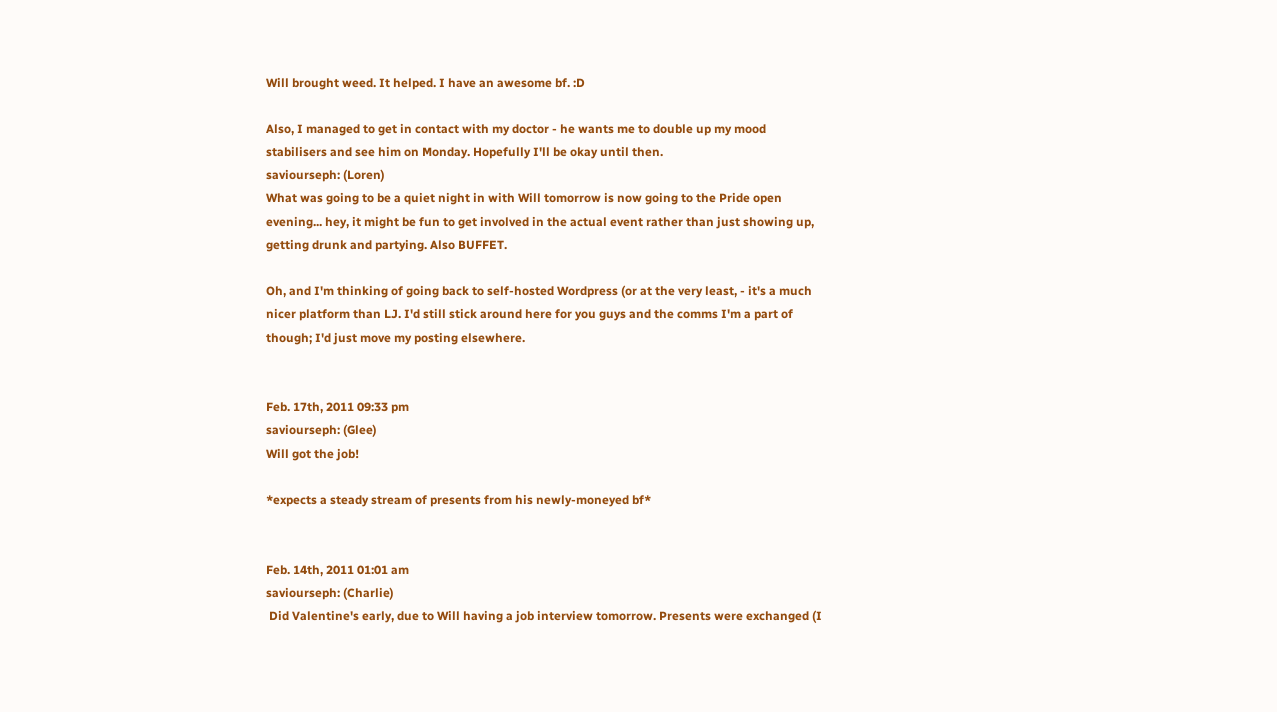Will brought weed. It helped. I have an awesome bf. :D

Also, I managed to get in contact with my doctor - he wants me to double up my mood stabilisers and see him on Monday. Hopefully I'll be okay until then.
saviourseph: (Loren)
What was going to be a quiet night in with Will tomorrow is now going to the Pride open evening... hey, it might be fun to get involved in the actual event rather than just showing up, getting drunk and partying. Also BUFFET.

Oh, and I'm thinking of going back to self-hosted Wordpress (or at the very least, - it's a much nicer platform than LJ. I'd still stick around here for you guys and the comms I'm a part of though; I'd just move my posting elsewhere.


Feb. 17th, 2011 09:33 pm
saviourseph: (Glee)
Will got the job!

*expects a steady stream of presents from his newly-moneyed bf*


Feb. 14th, 2011 01:01 am
saviourseph: (Charlie)
 Did Valentine's early, due to Will having a job interview tomorrow. Presents were exchanged (I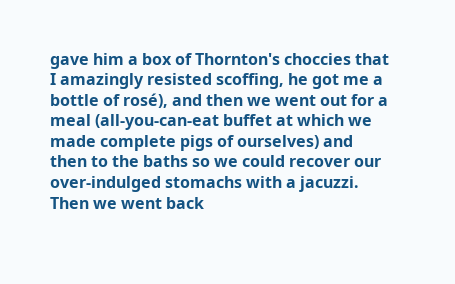gave him a box of Thornton's choccies that I amazingly resisted scoffing, he got me a bottle of rosé), and then we went out for a meal (all-you-can-eat buffet at which we made complete pigs of ourselves) and then to the baths so we could recover our over-indulged stomachs with a jacuzzi. Then we went back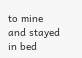to mine and stayed in bed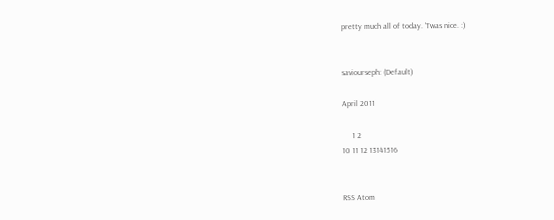pretty much all of today. 'Twas nice. :)


saviourseph: (Default)

April 2011

     1 2
10 11 12 13141516


RSS Atom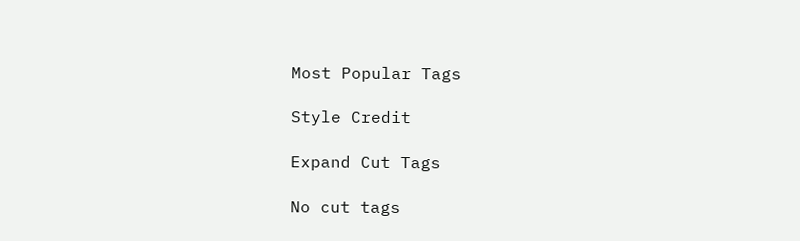Most Popular Tags

Style Credit

Expand Cut Tags

No cut tags